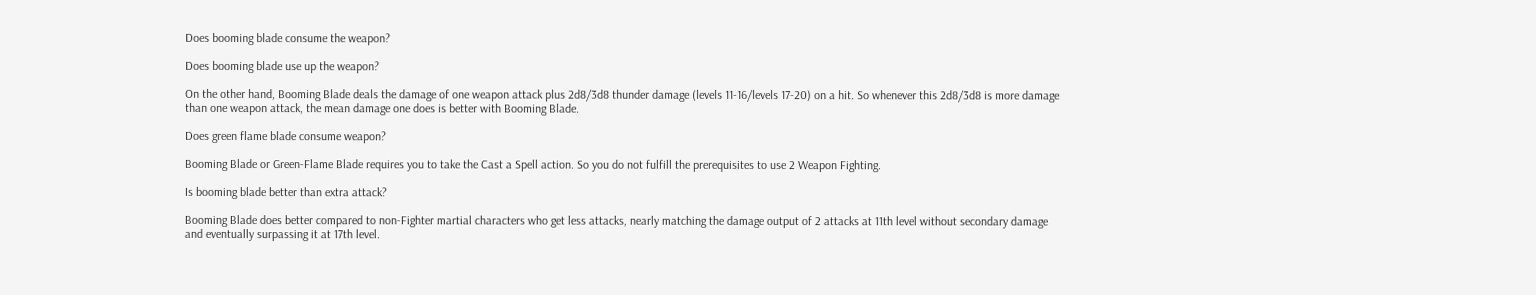Does booming blade consume the weapon?

Does booming blade use up the weapon?

On the other hand, Booming Blade deals the damage of one weapon attack plus 2d8/3d8 thunder damage (levels 11-16/levels 17-20) on a hit. So whenever this 2d8/3d8 is more damage than one weapon attack, the mean damage one does is better with Booming Blade.

Does green flame blade consume weapon?

Booming Blade or Green-Flame Blade requires you to take the Cast a Spell action. So you do not fulfill the prerequisites to use 2 Weapon Fighting.

Is booming blade better than extra attack?

Booming Blade does better compared to non-Fighter martial characters who get less attacks, nearly matching the damage output of 2 attacks at 11th level without secondary damage and eventually surpassing it at 17th level.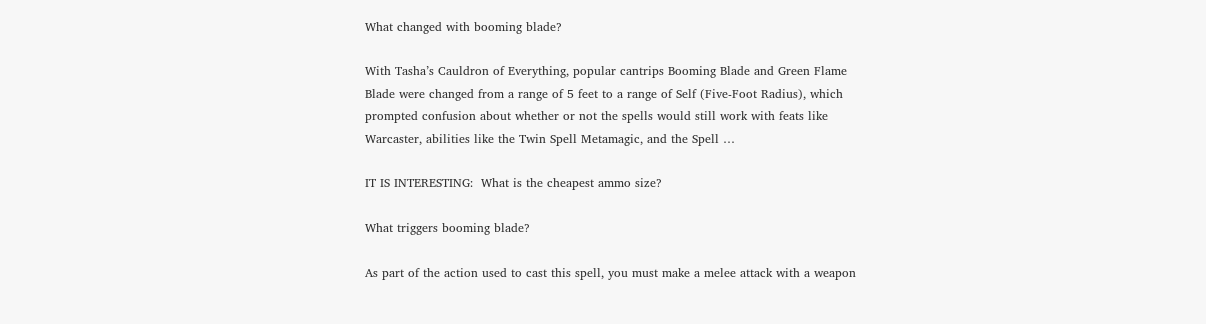What changed with booming blade?

With Tasha’s Cauldron of Everything, popular cantrips Booming Blade and Green Flame Blade were changed from a range of 5 feet to a range of Self (Five-Foot Radius), which prompted confusion about whether or not the spells would still work with feats like Warcaster, abilities like the Twin Spell Metamagic, and the Spell …

IT IS INTERESTING:  What is the cheapest ammo size?

What triggers booming blade?

As part of the action used to cast this spell, you must make a melee attack with a weapon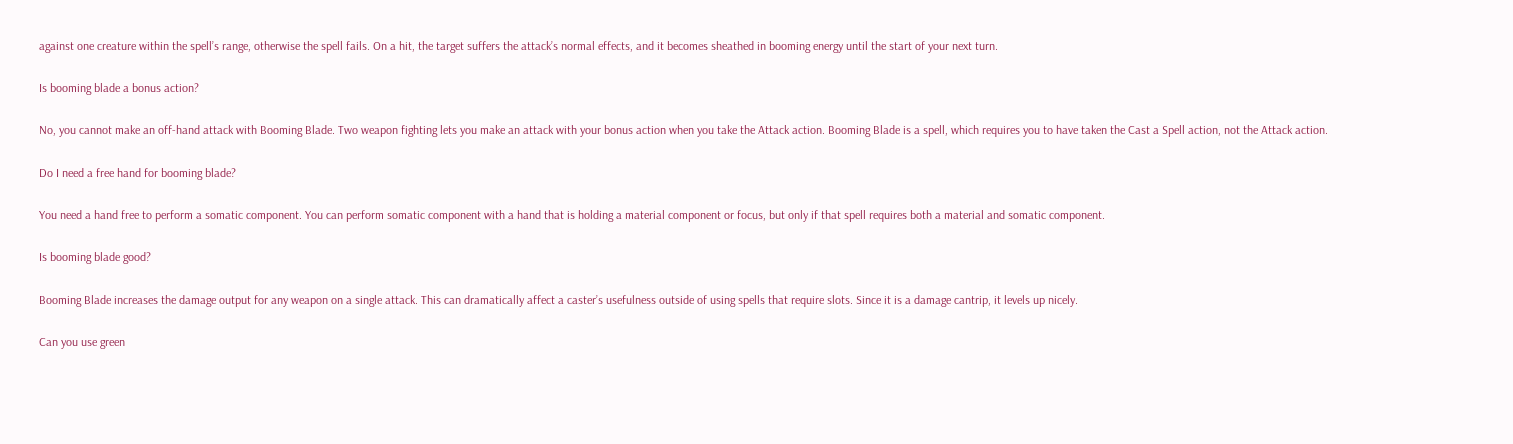against one creature within the spell’s range, otherwise the spell fails. On a hit, the target suffers the attack’s normal effects, and it becomes sheathed in booming energy until the start of your next turn.

Is booming blade a bonus action?

No, you cannot make an off-hand attack with Booming Blade. Two weapon fighting lets you make an attack with your bonus action when you take the Attack action. Booming Blade is a spell, which requires you to have taken the Cast a Spell action, not the Attack action.

Do I need a free hand for booming blade?

You need a hand free to perform a somatic component. You can perform somatic component with a hand that is holding a material component or focus, but only if that spell requires both a material and somatic component.

Is booming blade good?

Booming Blade increases the damage output for any weapon on a single attack. This can dramatically affect a caster’s usefulness outside of using spells that require slots. Since it is a damage cantrip, it levels up nicely.

Can you use green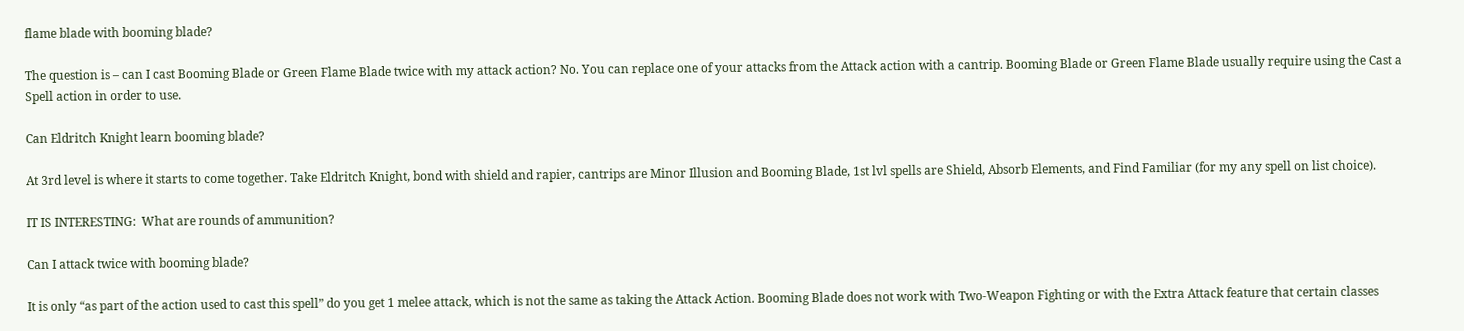flame blade with booming blade?

The question is – can I cast Booming Blade or Green Flame Blade twice with my attack action? No. You can replace one of your attacks from the Attack action with a cantrip. Booming Blade or Green Flame Blade usually require using the Cast a Spell action in order to use.

Can Eldritch Knight learn booming blade?

At 3rd level is where it starts to come together. Take Eldritch Knight, bond with shield and rapier, cantrips are Minor Illusion and Booming Blade, 1st lvl spells are Shield, Absorb Elements, and Find Familiar (for my any spell on list choice).

IT IS INTERESTING:  What are rounds of ammunition?

Can I attack twice with booming blade?

It is only “as part of the action used to cast this spell” do you get 1 melee attack, which is not the same as taking the Attack Action. Booming Blade does not work with Two-Weapon Fighting or with the Extra Attack feature that certain classes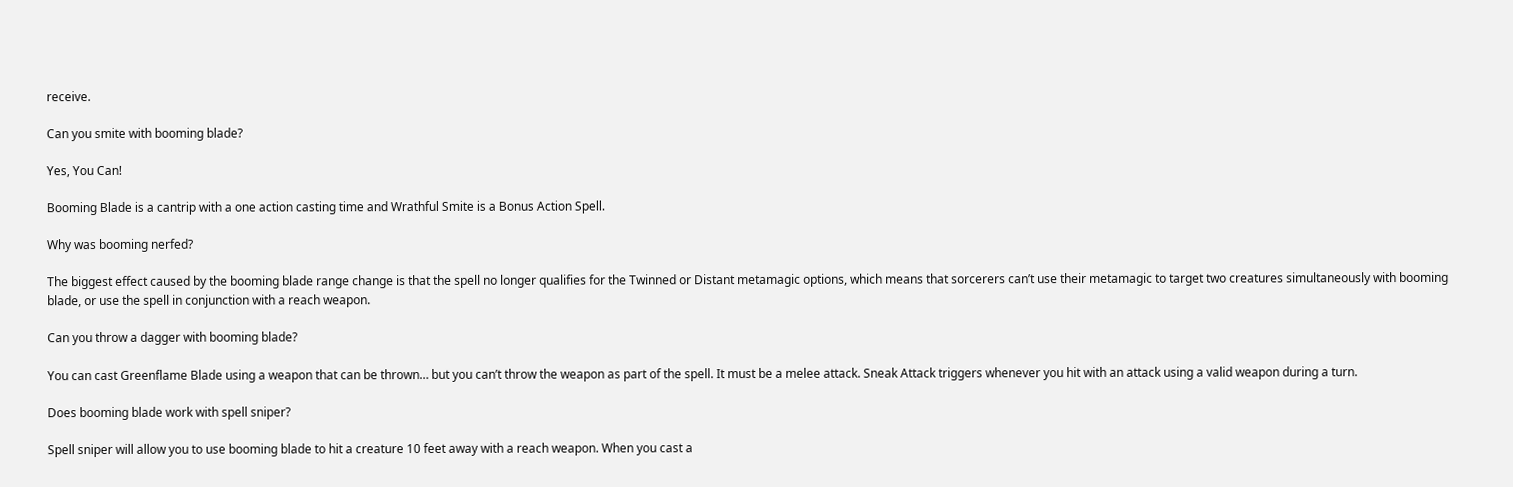receive.

Can you smite with booming blade?

Yes, You Can!

Booming Blade is a cantrip with a one action casting time and Wrathful Smite is a Bonus Action Spell.

Why was booming nerfed?

The biggest effect caused by the booming blade range change is that the spell no longer qualifies for the Twinned or Distant metamagic options, which means that sorcerers can’t use their metamagic to target two creatures simultaneously with booming blade, or use the spell in conjunction with a reach weapon.

Can you throw a dagger with booming blade?

You can cast Greenflame Blade using a weapon that can be thrown… but you can’t throw the weapon as part of the spell. It must be a melee attack. Sneak Attack triggers whenever you hit with an attack using a valid weapon during a turn.

Does booming blade work with spell sniper?

Spell sniper will allow you to use booming blade to hit a creature 10 feet away with a reach weapon. When you cast a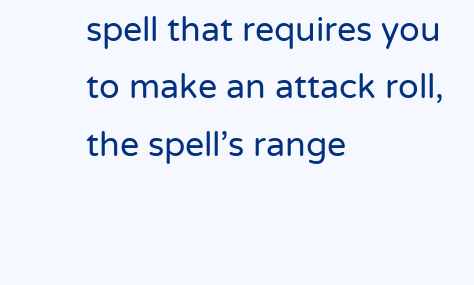spell that requires you to make an attack roll, the spell’s range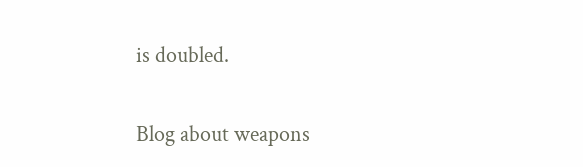is doubled.

Blog about weapons